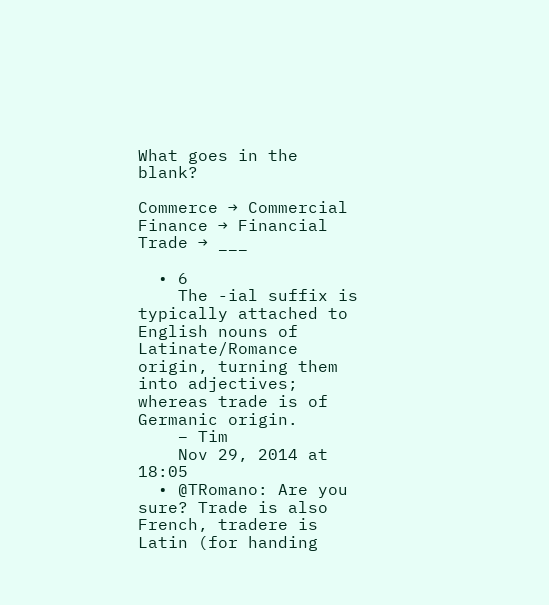What goes in the blank?

Commerce → Commercial
Finance → Financial
Trade → ___

  • 6
    The -ial suffix is typically attached to English nouns of Latinate/Romance origin, turning them into adjectives; whereas trade is of Germanic origin.
    – Tim
    Nov 29, 2014 at 18:05
  • @TRomano: Are you sure? Trade is also French, tradere is Latin (for handing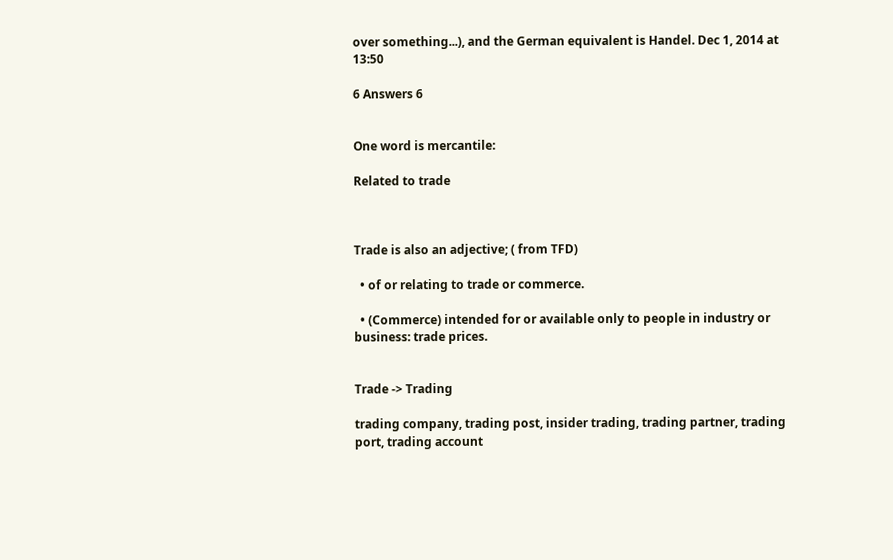over something...), and the German equivalent is Handel. Dec 1, 2014 at 13:50

6 Answers 6


One word is mercantile:

Related to trade



Trade is also an adjective; ( from TFD)

  • of or relating to trade or commerce.

  • (Commerce) intended for or available only to people in industry or business: trade prices.


Trade -> Trading

trading company, trading post, insider trading, trading partner, trading port, trading account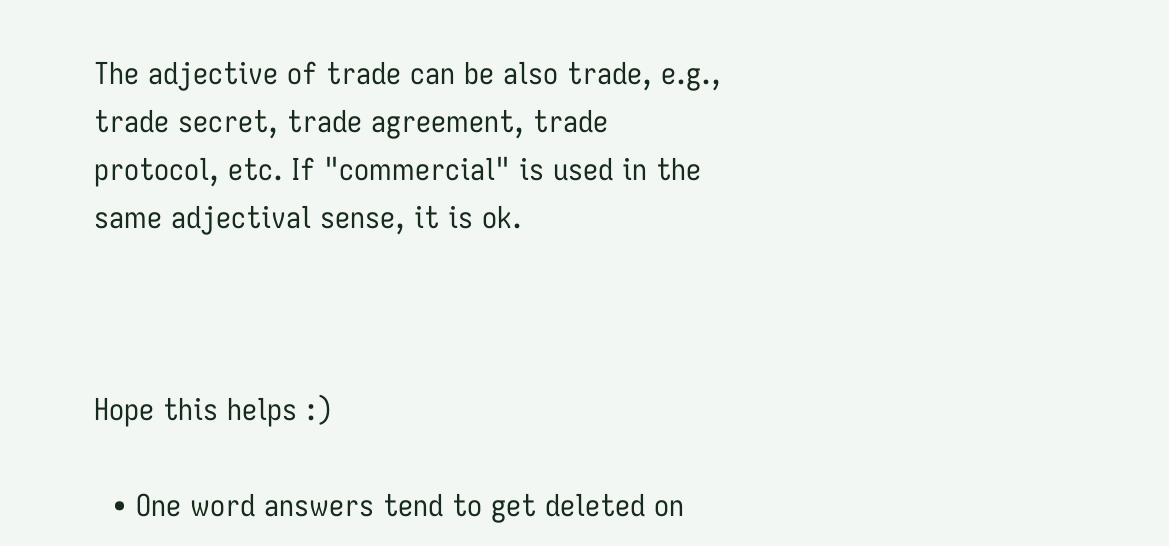The adjective of trade can be also trade, e.g., trade secret, trade agreement, trade protocol, etc. If "commercial" is used in the same adjectival sense, it is ok.



Hope this helps :)

  • One word answers tend to get deleted on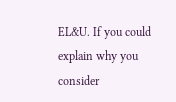EL&U. If you could explain why you consider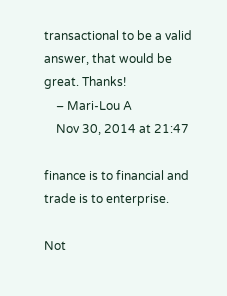transactional to be a valid answer, that would be great. Thanks!
    – Mari-Lou A
    Nov 30, 2014 at 21:47

finance is to financial and trade is to enterprise.

Not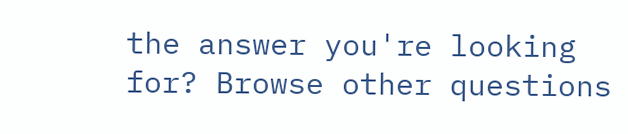the answer you're looking for? Browse other questions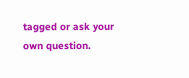tagged or ask your own question.